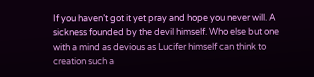If you haven’t got it yet pray and hope you never will. A sickness founded by the devil himself. Who else but one with a mind as devious as Lucifer himself can think to creation such a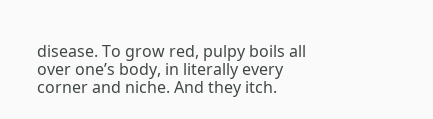disease. To grow red, pulpy boils all over one’s body, in literally every corner and niche. And they itch.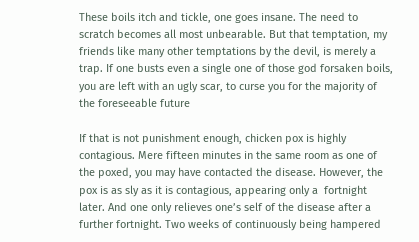These boils itch and tickle, one goes insane. The need to scratch becomes all most unbearable. But that temptation, my friends like many other temptations by the devil, is merely a trap. If one busts even a single one of those god forsaken boils, you are left with an ugly scar, to curse you for the majority of the foreseeable future

If that is not punishment enough, chicken pox is highly contagious. Mere fifteen minutes in the same room as one of the poxed, you may have contacted the disease. However, the pox is as sly as it is contagious, appearing only a  fortnight later. And one only relieves one’s self of the disease after a further fortnight. Two weeks of continuously being hampered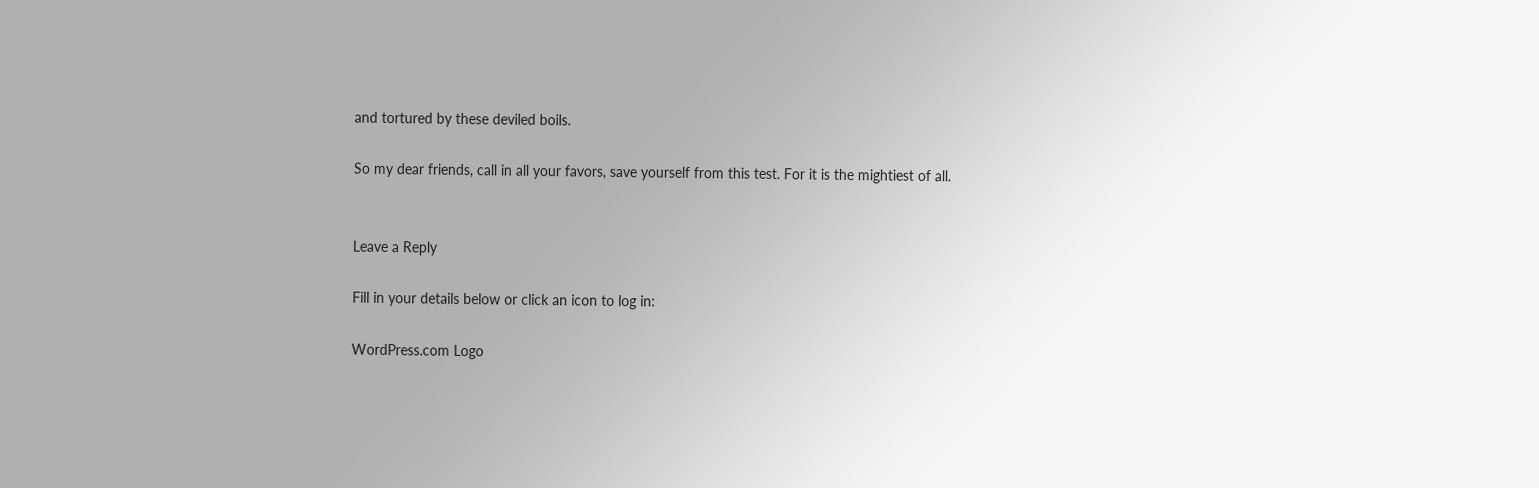and tortured by these deviled boils.

So my dear friends, call in all your favors, save yourself from this test. For it is the mightiest of all.


Leave a Reply

Fill in your details below or click an icon to log in:

WordPress.com Logo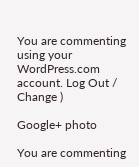You are commenting using your WordPress.com account. Log Out /  Change )

Google+ photo

You are commenting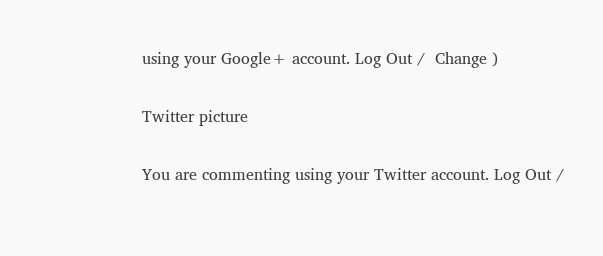using your Google+ account. Log Out /  Change )

Twitter picture

You are commenting using your Twitter account. Log Out /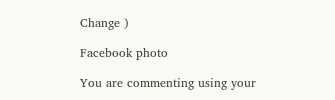Change )

Facebook photo

You are commenting using your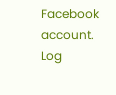Facebook account. Log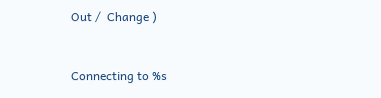Out /  Change )


Connecting to %s